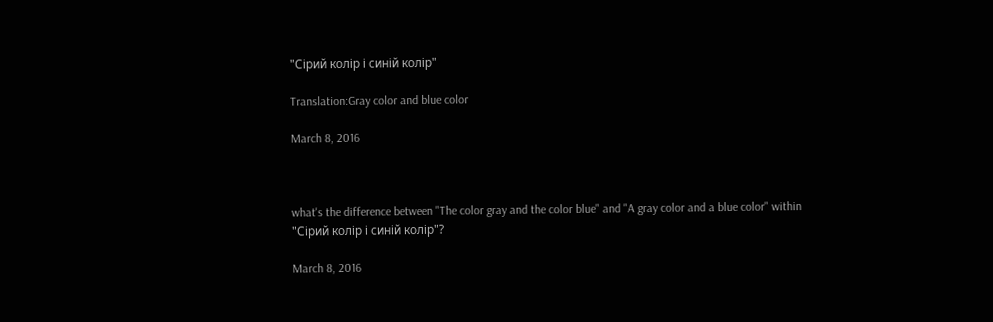"Сірий колір і синій колір"

Translation:Gray color and blue color

March 8, 2016



what's the difference between "The color gray and the color blue" and "A gray color and a blue color" within "Сірий колір і синій колір"?

March 8, 2016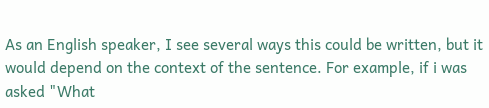As an English speaker, I see several ways this could be written, but it would depend on the context of the sentence. For example, if i was asked "What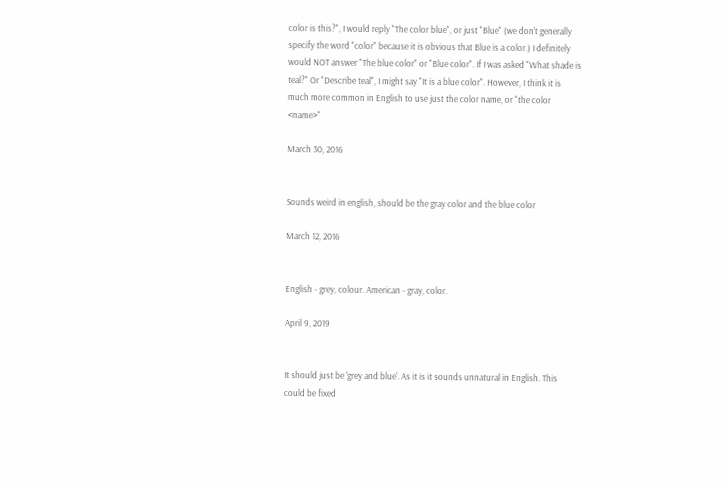color is this?", I would reply "The color blue", or just "Blue" (we don't generally specify the word "color" because it is obvious that Blue is a color.) I definitely would NOT answer "The blue color" or "Blue color". If I was asked "What shade is teal?" Or "Describe teal", I might say "It is a blue color". However, I think it is much more common in English to use just the color name, or "the color <name>"

March 30, 2016


Sounds weird in english, should be the gray color and the blue color

March 12, 2016


English - grey, colour. American - gray, color.

April 9, 2019


It should just be 'grey and blue'. As it is it sounds unnatural in English. This could be fixed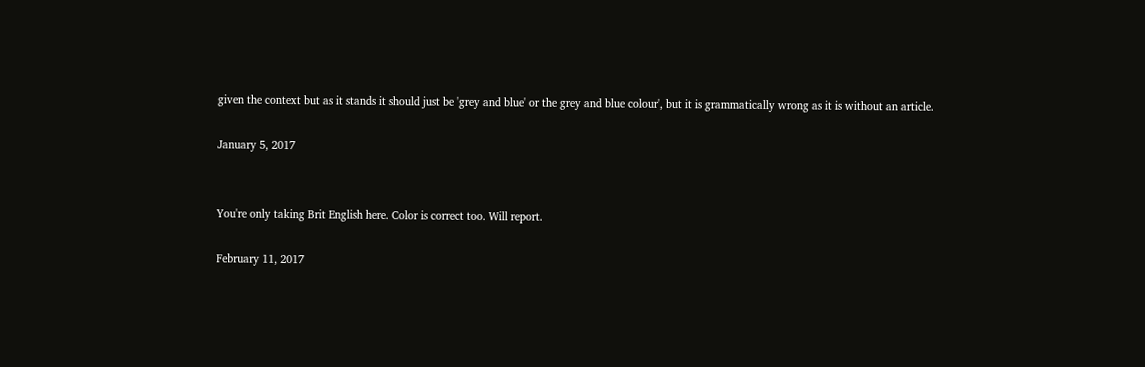given the context but as it stands it should just be 'grey and blue' or the grey and blue colour', but it is grammatically wrong as it is without an article.

January 5, 2017


You're only taking Brit English here. Color is correct too. Will report.

February 11, 2017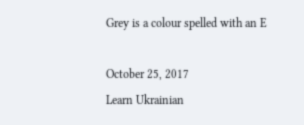Grey is a colour spelled with an E

October 25, 2017
Learn Ukrainian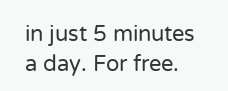in just 5 minutes a day. For free.